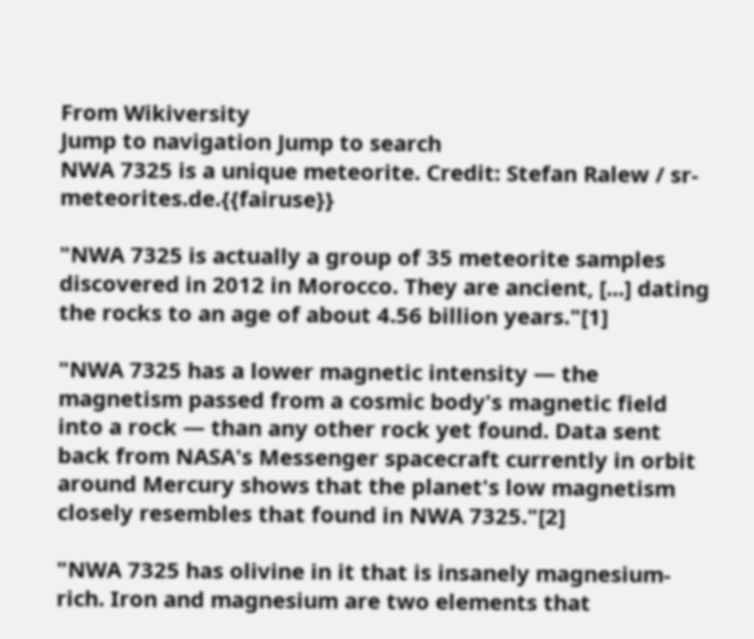From Wikiversity
Jump to navigation Jump to search
NWA 7325 is a unique meteorite. Credit: Stefan Ralew / sr-meteorites.de.{{fairuse}}

"NWA 7325 is actually a group of 35 meteorite samples discovered in 2012 in Morocco. They are ancient, [...] dating the rocks to an age of about 4.56 billion years."[1]

"NWA 7325 has a lower magnetic intensity — the magnetism passed from a cosmic body's magnetic field into a rock — than any other rock yet found. Data sent back from NASA's Messenger spacecraft currently in orbit around Mercury shows that the planet's low magnetism closely resembles that found in NWA 7325."[2]

"NWA 7325 has olivine in it that is insanely magnesium-rich. Iron and magnesium are two elements that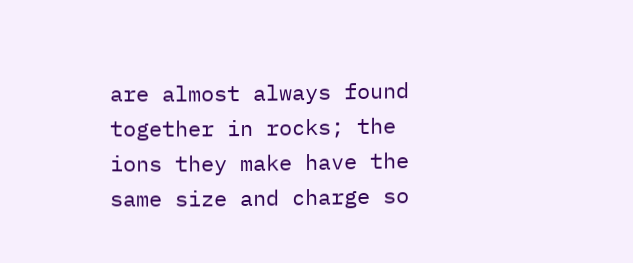are almost always found together in rocks; the ions they make have the same size and charge so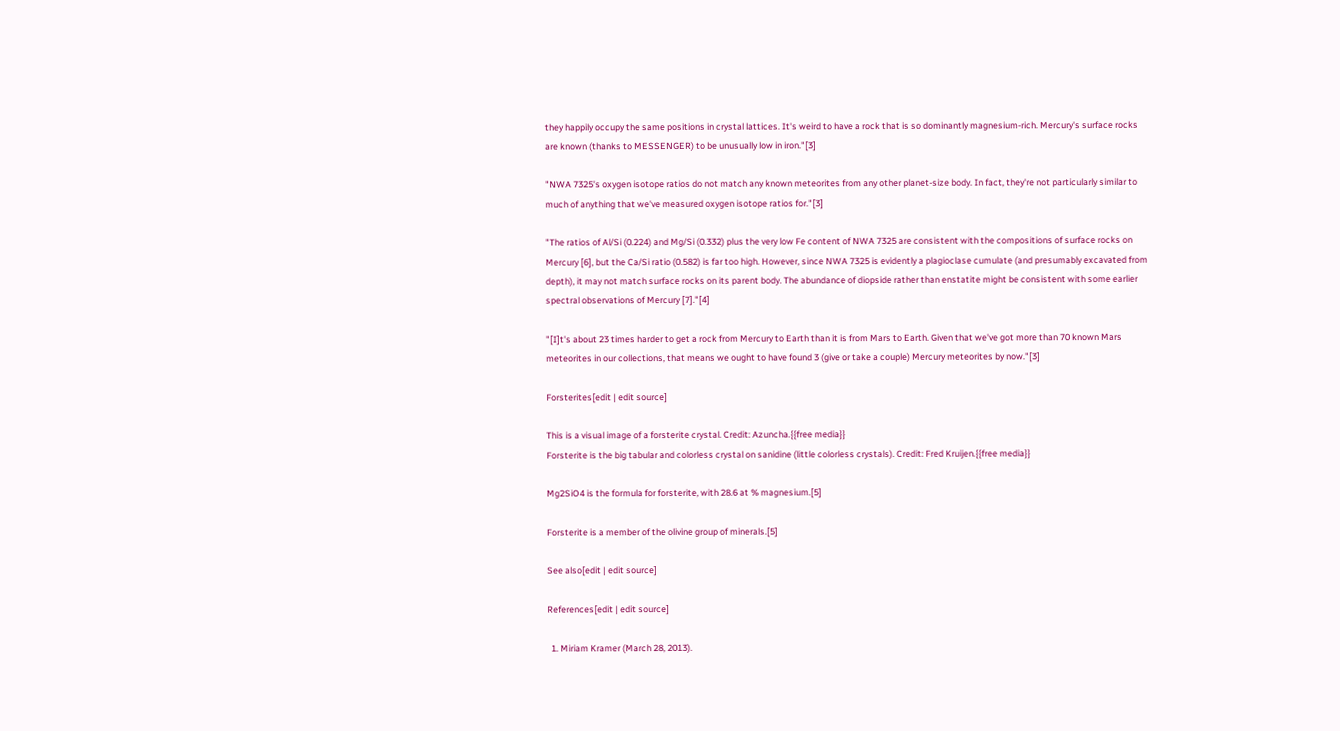they happily occupy the same positions in crystal lattices. It's weird to have a rock that is so dominantly magnesium-rich. Mercury's surface rocks are known (thanks to MESSENGER) to be unusually low in iron."[3]

"NWA 7325's oxygen isotope ratios do not match any known meteorites from any other planet-size body. In fact, they're not particularly similar to much of anything that we've measured oxygen isotope ratios for."[3]

"The ratios of Al/Si (0.224) and Mg/Si (0.332) plus the very low Fe content of NWA 7325 are consistent with the compositions of surface rocks on Mercury [6], but the Ca/Si ratio (0.582) is far too high. However, since NWA 7325 is evidently a plagioclase cumulate (and presumably excavated from depth), it may not match surface rocks on its parent body. The abundance of diopside rather than enstatite might be consistent with some earlier spectral observations of Mercury [7]."[4]

"[I]t's about 23 times harder to get a rock from Mercury to Earth than it is from Mars to Earth. Given that we've got more than 70 known Mars meteorites in our collections, that means we ought to have found 3 (give or take a couple) Mercury meteorites by now."[3]

Forsterites[edit | edit source]

This is a visual image of a forsterite crystal. Credit: Azuncha.{{free media}}
Forsterite is the big tabular and colorless crystal on sanidine (little colorless crystals). Credit: Fred Kruijen.{{free media}}

Mg2SiO4 is the formula for forsterite, with 28.6 at % magnesium.[5]

Forsterite is a member of the olivine group of minerals.[5]

See also[edit | edit source]

References[edit | edit source]

  1. Miriam Kramer (March 28, 2013).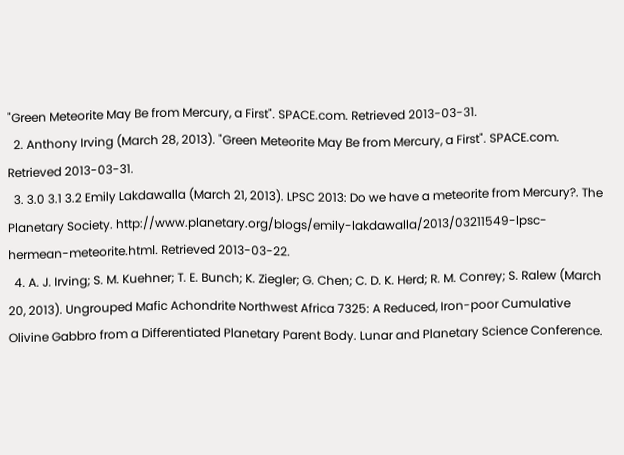"Green Meteorite May Be from Mercury, a First". SPACE.com. Retrieved 2013-03-31.
  2. Anthony Irving (March 28, 2013). "Green Meteorite May Be from Mercury, a First". SPACE.com. Retrieved 2013-03-31.
  3. 3.0 3.1 3.2 Emily Lakdawalla (March 21, 2013). LPSC 2013: Do we have a meteorite from Mercury?. The Planetary Society. http://www.planetary.org/blogs/emily-lakdawalla/2013/03211549-lpsc-hermean-meteorite.html. Retrieved 2013-03-22.
  4. A. J. Irving; S. M. Kuehner; T. E. Bunch; K. Ziegler; G. Chen; C. D. K. Herd; R. M. Conrey; S. Ralew (March 20, 2013). Ungrouped Mafic Achondrite Northwest Africa 7325: A Reduced, Iron-poor Cumulative Olivine Gabbro from a Differentiated Planetary Parent Body. Lunar and Planetary Science Conference.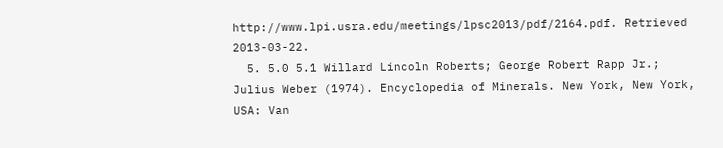http://www.lpi.usra.edu/meetings/lpsc2013/pdf/2164.pdf. Retrieved 2013-03-22.
  5. 5.0 5.1 Willard Lincoln Roberts; George Robert Rapp Jr.; Julius Weber (1974). Encyclopedia of Minerals. New York, New York, USA: Van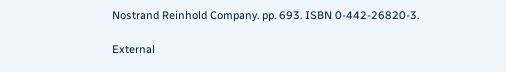Nostrand Reinhold Company. pp. 693. ISBN 0-442-26820-3.

External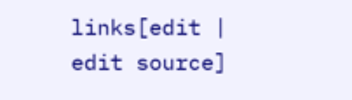links[edit | edit source]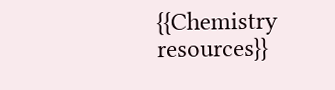{{Chemistry resources}}